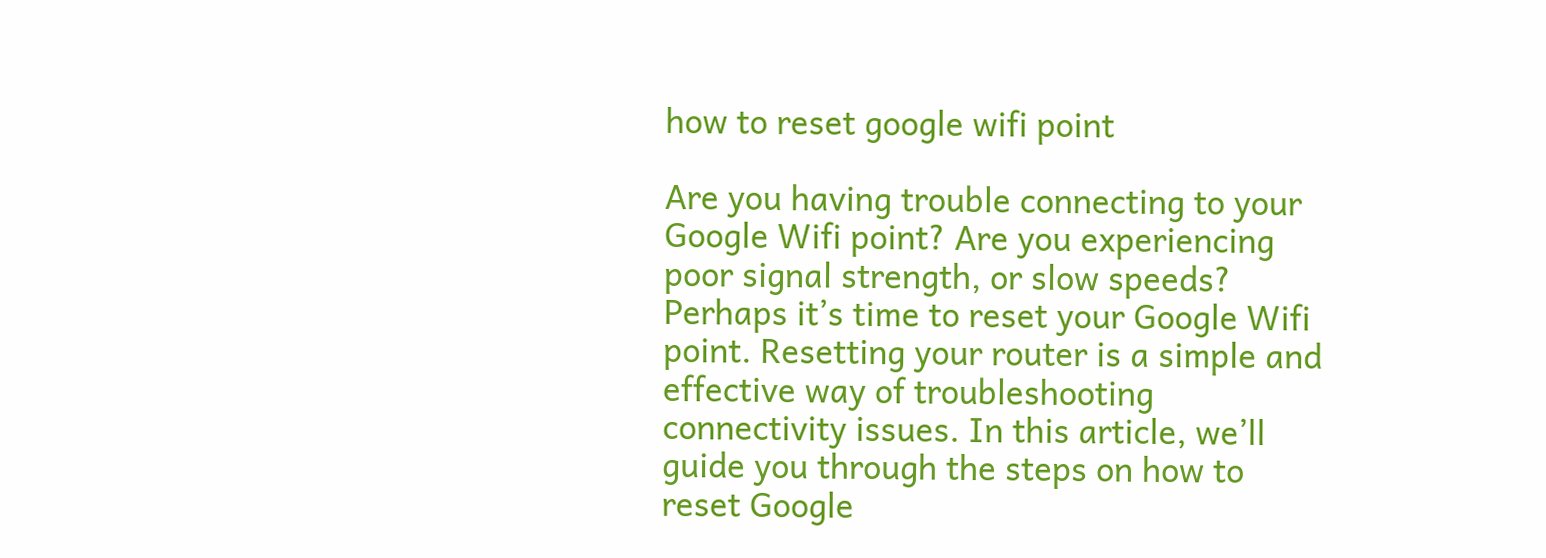how to reset google wifi point

Are you having trouble connecting to your Google Wifi point? Are you experiencing poor signal strength, or slow speeds? Perhaps it’s time to reset your Google Wifi point. Resetting your router is a simple and effective way of troubleshooting connectivity issues. In this article, we’ll guide you through the steps on how to reset Google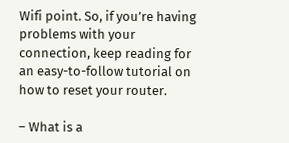Wifi point. So, if you’re having problems with your connection, keep reading for an easy-to-follow tutorial on how to reset your router.

– What is a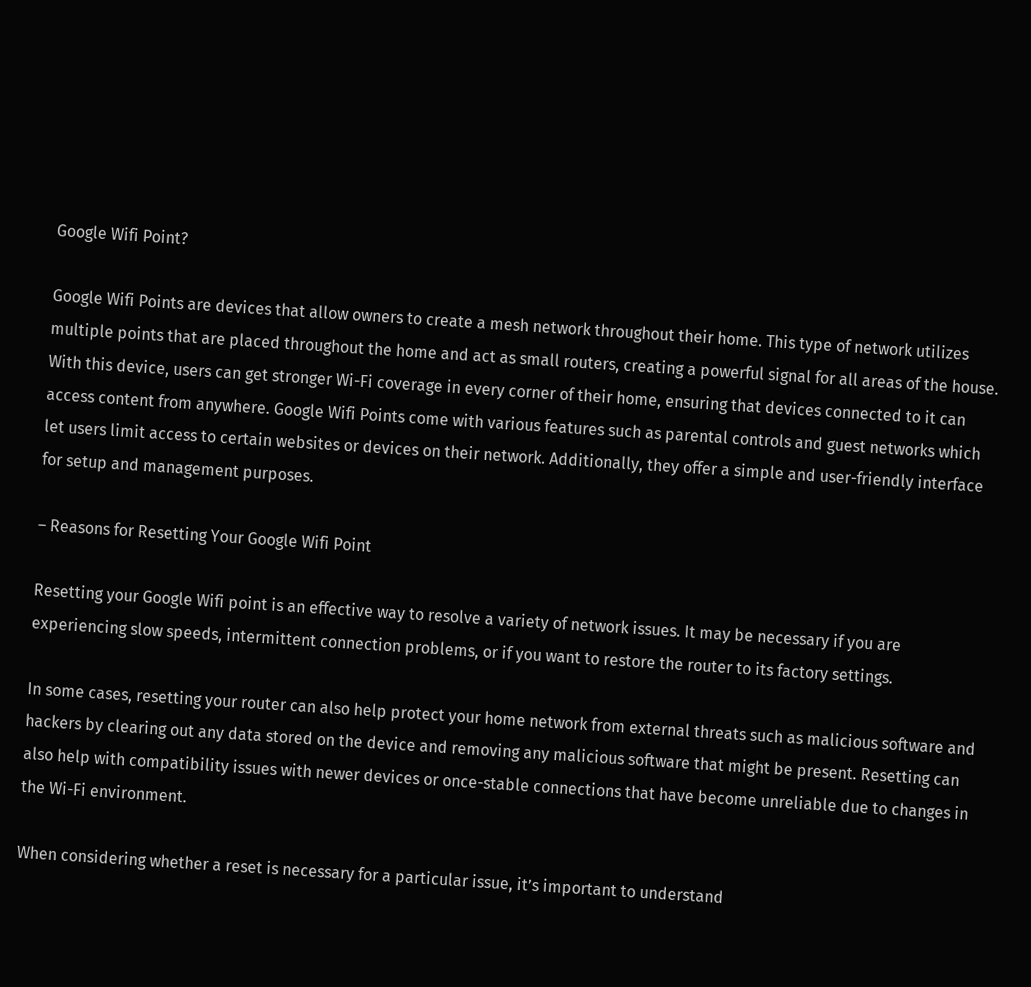Google Wifi Point?

Google Wifi Points are devices that allow owners to create a mesh network throughout their home. This type of network utilizes multiple points that are placed throughout the home and act as small routers, creating a powerful signal for all areas of the house. With this device, users can get stronger Wi-Fi coverage in every corner of their home, ensuring that devices connected to it can access content from anywhere. Google Wifi Points come with various features such as parental controls and guest networks which let users limit access to certain websites or devices on their network. Additionally, they offer a simple and user-friendly interface for setup and management purposes.

– Reasons for Resetting Your Google Wifi Point

Resetting your Google Wifi point is an effective way to resolve a variety of network issues. It may be necessary if you are experiencing slow speeds, intermittent connection problems, or if you want to restore the router to its factory settings.

In some cases, resetting your router can also help protect your home network from external threats such as malicious software and hackers by clearing out any data stored on the device and removing any malicious software that might be present. Resetting can also help with compatibility issues with newer devices or once-stable connections that have become unreliable due to changes in the Wi-Fi environment.

When considering whether a reset is necessary for a particular issue, it’s important to understand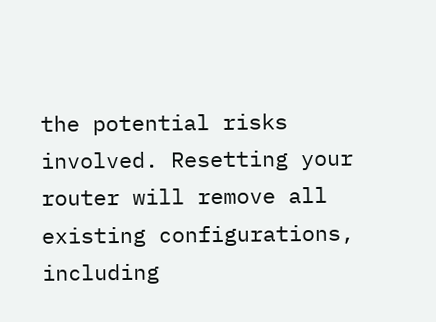the potential risks involved. Resetting your router will remove all existing configurations, including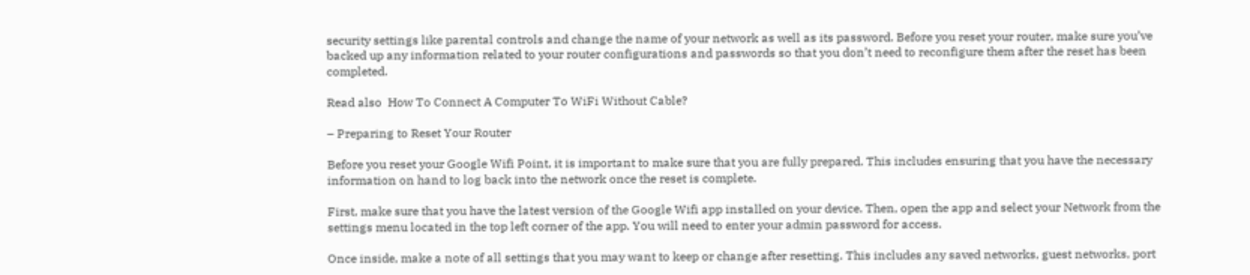security settings like parental controls and change the name of your network as well as its password. Before you reset your router, make sure you’ve backed up any information related to your router configurations and passwords so that you don’t need to reconfigure them after the reset has been completed.

Read also  How To Connect A Computer To WiFi Without Cable?

– Preparing to Reset Your Router

Before you reset your Google Wifi Point, it is important to make sure that you are fully prepared. This includes ensuring that you have the necessary information on hand to log back into the network once the reset is complete.

First, make sure that you have the latest version of the Google Wifi app installed on your device. Then, open the app and select your Network from the settings menu located in the top left corner of the app. You will need to enter your admin password for access.

Once inside, make a note of all settings that you may want to keep or change after resetting. This includes any saved networks, guest networks, port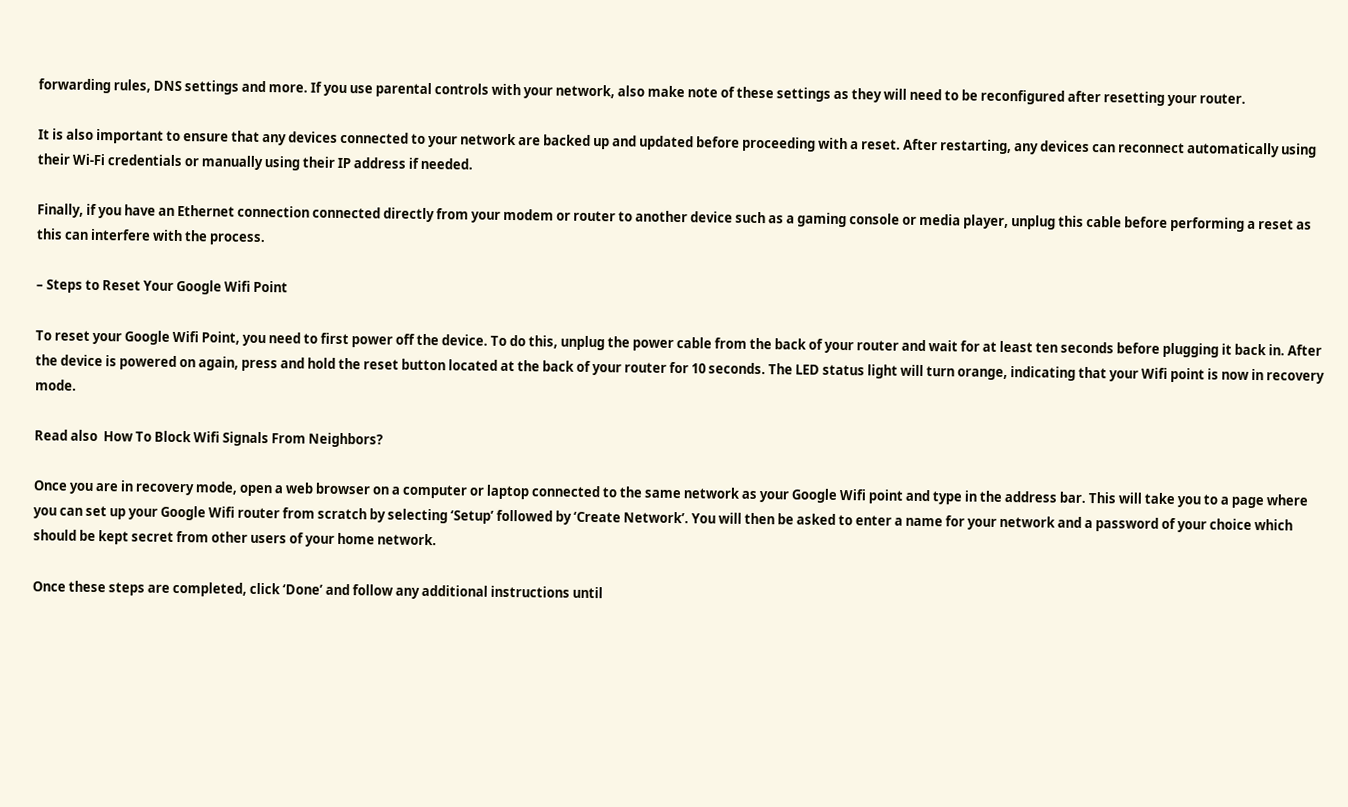forwarding rules, DNS settings and more. If you use parental controls with your network, also make note of these settings as they will need to be reconfigured after resetting your router.

It is also important to ensure that any devices connected to your network are backed up and updated before proceeding with a reset. After restarting, any devices can reconnect automatically using their Wi-Fi credentials or manually using their IP address if needed.

Finally, if you have an Ethernet connection connected directly from your modem or router to another device such as a gaming console or media player, unplug this cable before performing a reset as this can interfere with the process.

– Steps to Reset Your Google Wifi Point

To reset your Google Wifi Point, you need to first power off the device. To do this, unplug the power cable from the back of your router and wait for at least ten seconds before plugging it back in. After the device is powered on again, press and hold the reset button located at the back of your router for 10 seconds. The LED status light will turn orange, indicating that your Wifi point is now in recovery mode.

Read also  How To Block Wifi Signals From Neighbors?

Once you are in recovery mode, open a web browser on a computer or laptop connected to the same network as your Google Wifi point and type in the address bar. This will take you to a page where you can set up your Google Wifi router from scratch by selecting ‘Setup’ followed by ‘Create Network’. You will then be asked to enter a name for your network and a password of your choice which should be kept secret from other users of your home network.

Once these steps are completed, click ‘Done’ and follow any additional instructions until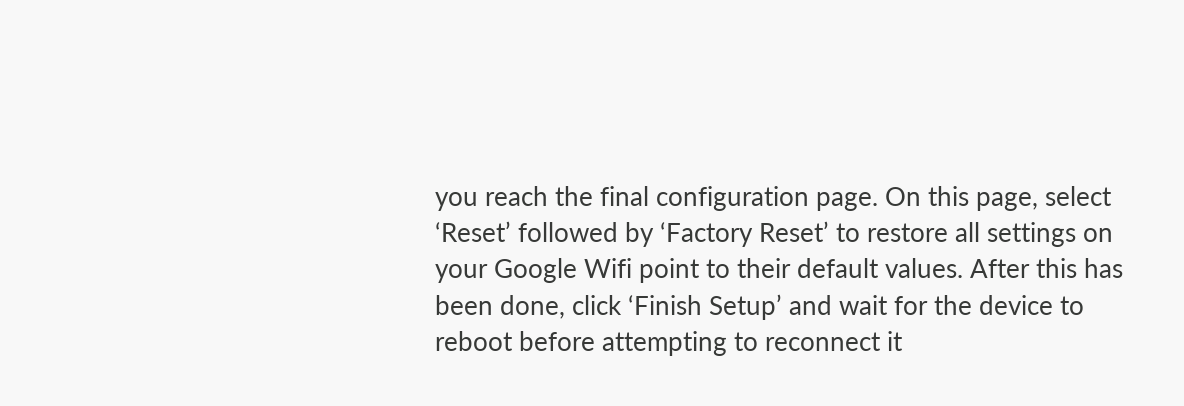you reach the final configuration page. On this page, select ‘Reset’ followed by ‘Factory Reset’ to restore all settings on your Google Wifi point to their default values. After this has been done, click ‘Finish Setup’ and wait for the device to reboot before attempting to reconnect it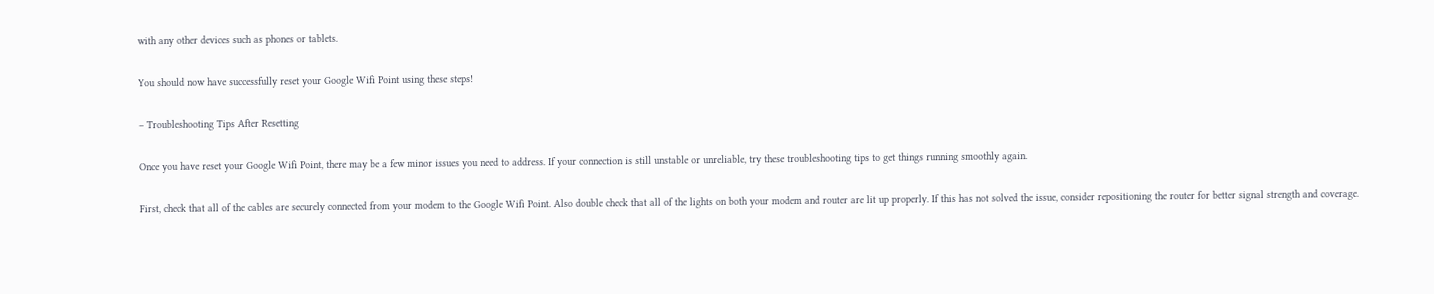with any other devices such as phones or tablets.

You should now have successfully reset your Google Wifi Point using these steps!

– Troubleshooting Tips After Resetting

Once you have reset your Google Wifi Point, there may be a few minor issues you need to address. If your connection is still unstable or unreliable, try these troubleshooting tips to get things running smoothly again.

First, check that all of the cables are securely connected from your modem to the Google Wifi Point. Also double check that all of the lights on both your modem and router are lit up properly. If this has not solved the issue, consider repositioning the router for better signal strength and coverage.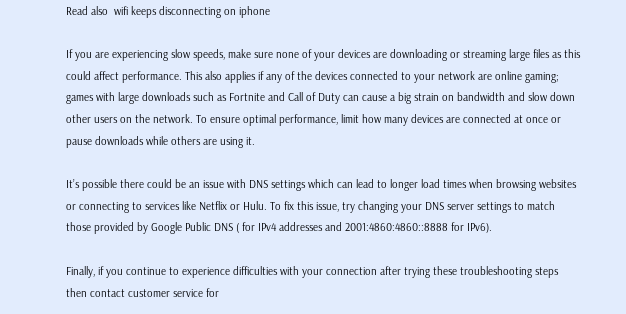Read also  wifi keeps disconnecting on iphone

If you are experiencing slow speeds, make sure none of your devices are downloading or streaming large files as this could affect performance. This also applies if any of the devices connected to your network are online gaming; games with large downloads such as Fortnite and Call of Duty can cause a big strain on bandwidth and slow down other users on the network. To ensure optimal performance, limit how many devices are connected at once or pause downloads while others are using it.

It’s possible there could be an issue with DNS settings which can lead to longer load times when browsing websites or connecting to services like Netflix or Hulu. To fix this issue, try changing your DNS server settings to match those provided by Google Public DNS ( for IPv4 addresses and 2001:4860:4860::8888 for IPv6).

Finally, if you continue to experience difficulties with your connection after trying these troubleshooting steps then contact customer service for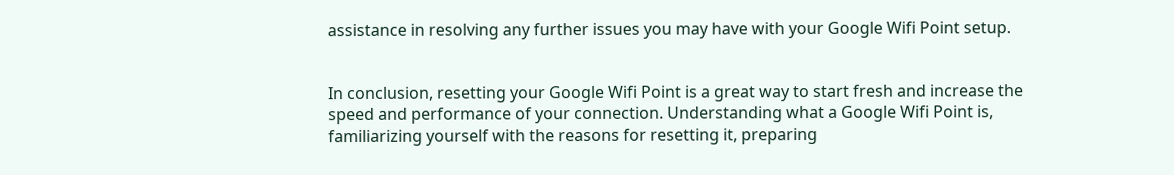assistance in resolving any further issues you may have with your Google Wifi Point setup.


In conclusion, resetting your Google Wifi Point is a great way to start fresh and increase the speed and performance of your connection. Understanding what a Google Wifi Point is, familiarizing yourself with the reasons for resetting it, preparing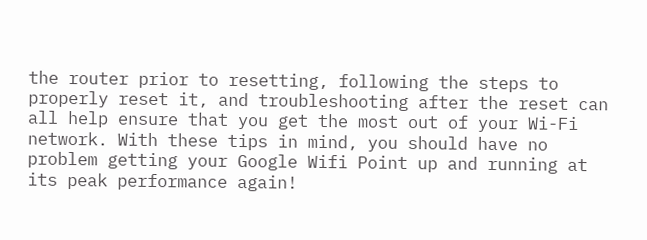the router prior to resetting, following the steps to properly reset it, and troubleshooting after the reset can all help ensure that you get the most out of your Wi-Fi network. With these tips in mind, you should have no problem getting your Google Wifi Point up and running at its peak performance again!